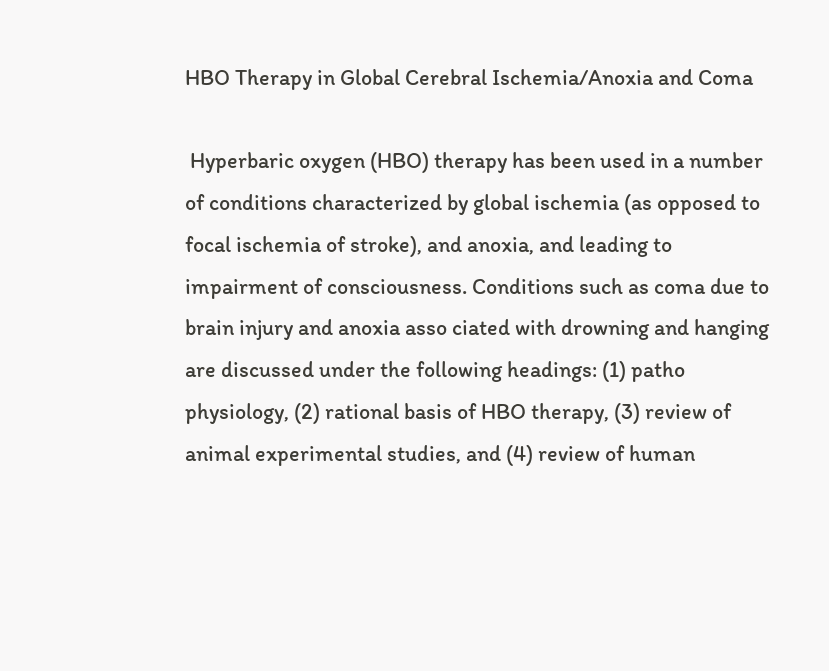HBO Therapy in Global Cerebral Ischemia/Anoxia and Coma

 Hyperbaric oxygen (HBO) therapy has been used in a number of conditions characterized by global ischemia (as opposed to focal ischemia of stroke), and anoxia, and leading to impairment of consciousness. Conditions such as coma due to brain injury and anoxia asso ciated with drowning and hanging are discussed under the following headings: (1) patho physiology, (2) rational basis of HBO therapy, (3) review of animal experimental studies, and (4) review of human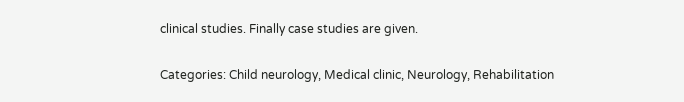clinical studies. Finally case studies are given.

Categories: Child neurology, Medical clinic, Neurology, Rehabilitation